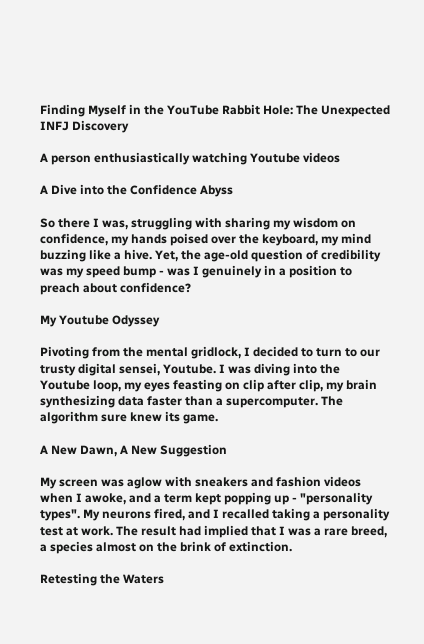Finding Myself in the YouTube Rabbit Hole: The Unexpected INFJ Discovery

A person enthusiastically watching Youtube videos

A Dive into the Confidence Abyss

So there I was, struggling with sharing my wisdom on confidence, my hands poised over the keyboard, my mind buzzing like a hive. Yet, the age-old question of credibility was my speed bump - was I genuinely in a position to preach about confidence?

My Youtube Odyssey

Pivoting from the mental gridlock, I decided to turn to our trusty digital sensei, Youtube. I was diving into the Youtube loop, my eyes feasting on clip after clip, my brain synthesizing data faster than a supercomputer. The algorithm sure knew its game.

A New Dawn, A New Suggestion

My screen was aglow with sneakers and fashion videos when I awoke, and a term kept popping up - "personality types". My neurons fired, and I recalled taking a personality test at work. The result had implied that I was a rare breed, a species almost on the brink of extinction.

Retesting the Waters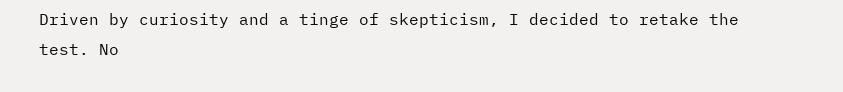Driven by curiosity and a tinge of skepticism, I decided to retake the test. No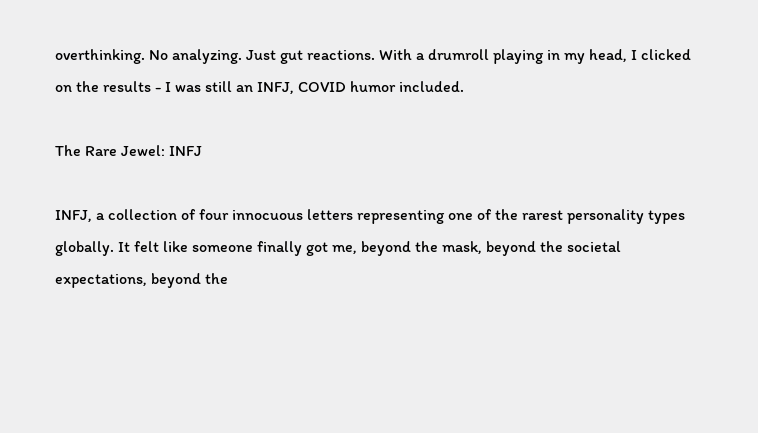overthinking. No analyzing. Just gut reactions. With a drumroll playing in my head, I clicked on the results - I was still an INFJ, COVID humor included.

The Rare Jewel: INFJ

INFJ, a collection of four innocuous letters representing one of the rarest personality types globally. It felt like someone finally got me, beyond the mask, beyond the societal expectations, beyond the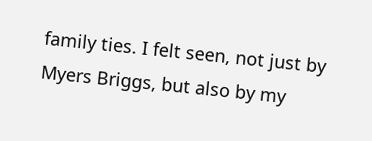family ties. I felt seen, not just by Myers Briggs, but also by my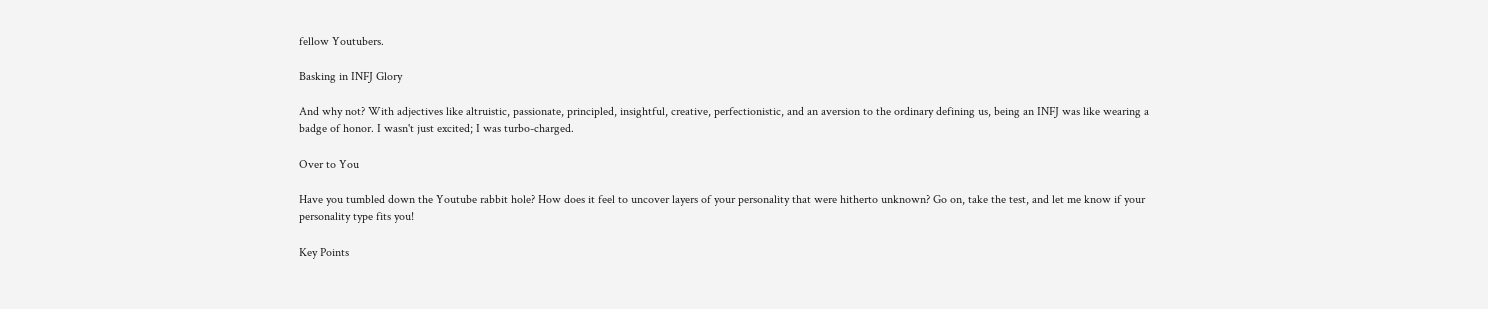fellow Youtubers.

Basking in INFJ Glory

And why not? With adjectives like altruistic, passionate, principled, insightful, creative, perfectionistic, and an aversion to the ordinary defining us, being an INFJ was like wearing a badge of honor. I wasn't just excited; I was turbo-charged.

Over to You

Have you tumbled down the Youtube rabbit hole? How does it feel to uncover layers of your personality that were hitherto unknown? Go on, take the test, and let me know if your personality type fits you!

Key Points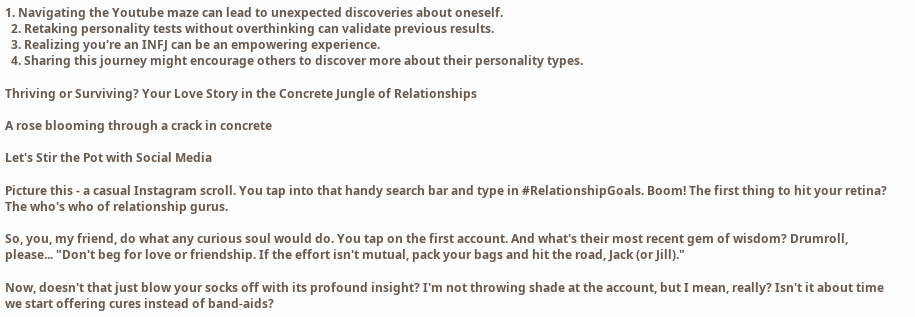1. Navigating the Youtube maze can lead to unexpected discoveries about oneself.
  2. Retaking personality tests without overthinking can validate previous results.
  3. Realizing you're an INFJ can be an empowering experience.
  4. Sharing this journey might encourage others to discover more about their personality types.

Thriving or Surviving? Your Love Story in the Concrete Jungle of Relationships

A rose blooming through a crack in concrete

Let's Stir the Pot with Social Media

Picture this - a casual Instagram scroll. You tap into that handy search bar and type in #RelationshipGoals. Boom! The first thing to hit your retina? The who's who of relationship gurus.

So, you, my friend, do what any curious soul would do. You tap on the first account. And what's their most recent gem of wisdom? Drumroll, please... "Don't beg for love or friendship. If the effort isn't mutual, pack your bags and hit the road, Jack (or Jill)."

Now, doesn't that just blow your socks off with its profound insight? I'm not throwing shade at the account, but I mean, really? Isn't it about time we start offering cures instead of band-aids?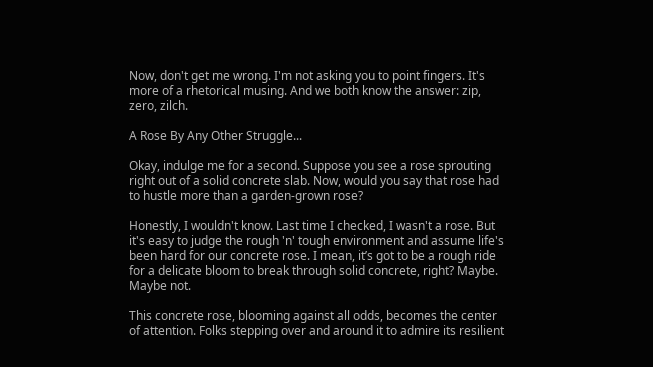Now, don't get me wrong. I'm not asking you to point fingers. It's more of a rhetorical musing. And we both know the answer: zip, zero, zilch.

A Rose By Any Other Struggle...

Okay, indulge me for a second. Suppose you see a rose sprouting right out of a solid concrete slab. Now, would you say that rose had to hustle more than a garden-grown rose?

Honestly, I wouldn't know. Last time I checked, I wasn't a rose. But it's easy to judge the rough 'n' tough environment and assume life's been hard for our concrete rose. I mean, it’s got to be a rough ride for a delicate bloom to break through solid concrete, right? Maybe. Maybe not.

This concrete rose, blooming against all odds, becomes the center of attention. Folks stepping over and around it to admire its resilient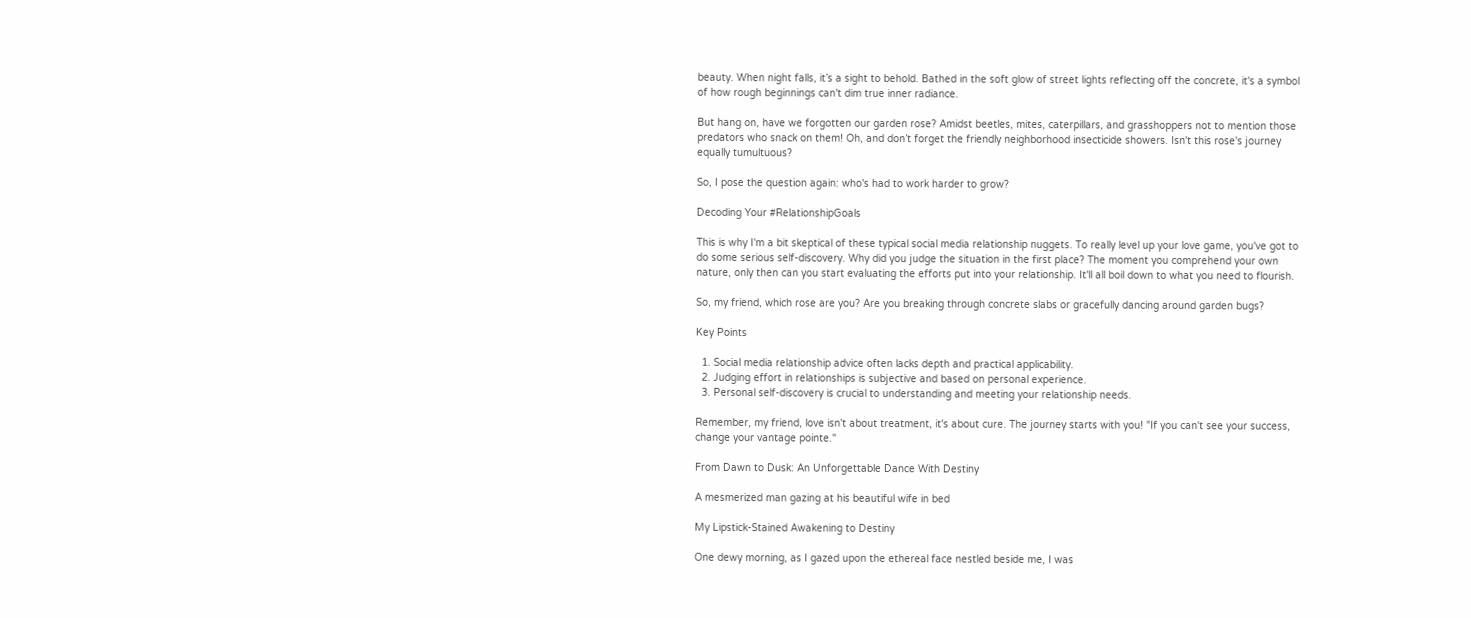beauty. When night falls, it’s a sight to behold. Bathed in the soft glow of street lights reflecting off the concrete, it's a symbol of how rough beginnings can't dim true inner radiance.

But hang on, have we forgotten our garden rose? Amidst beetles, mites, caterpillars, and grasshoppers not to mention those predators who snack on them! Oh, and don’t forget the friendly neighborhood insecticide showers. Isn't this rose's journey equally tumultuous?

So, I pose the question again: who's had to work harder to grow?

Decoding Your #RelationshipGoals

This is why I'm a bit skeptical of these typical social media relationship nuggets. To really level up your love game, you've got to do some serious self-discovery. Why did you judge the situation in the first place? The moment you comprehend your own nature, only then can you start evaluating the efforts put into your relationship. It'll all boil down to what you need to flourish.

So, my friend, which rose are you? Are you breaking through concrete slabs or gracefully dancing around garden bugs?

Key Points

  1. Social media relationship advice often lacks depth and practical applicability.
  2. Judging effort in relationships is subjective and based on personal experience.
  3. Personal self-discovery is crucial to understanding and meeting your relationship needs.

Remember, my friend, love isn't about treatment, it's about cure. The journey starts with you! "If you can't see your success, change your vantage pointe."

From Dawn to Dusk: An Unforgettable Dance With Destiny

A mesmerized man gazing at his beautiful wife in bed

My Lipstick-Stained Awakening to Destiny

One dewy morning, as I gazed upon the ethereal face nestled beside me, I was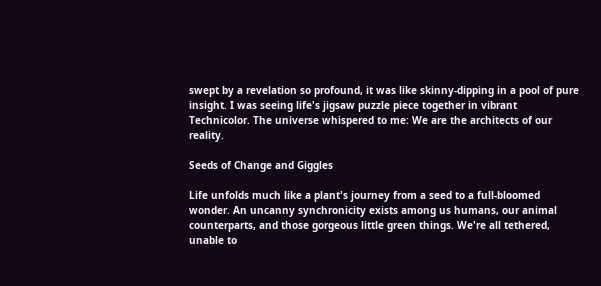swept by a revelation so profound, it was like skinny-dipping in a pool of pure insight. I was seeing life's jigsaw puzzle piece together in vibrant Technicolor. The universe whispered to me: We are the architects of our reality.

Seeds of Change and Giggles

Life unfolds much like a plant's journey from a seed to a full-bloomed wonder. An uncanny synchronicity exists among us humans, our animal counterparts, and those gorgeous little green things. We're all tethered, unable to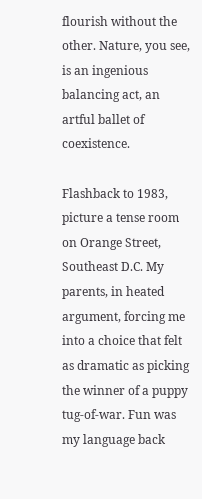flourish without the other. Nature, you see, is an ingenious balancing act, an artful ballet of coexistence.

Flashback to 1983, picture a tense room on Orange Street, Southeast D.C. My parents, in heated argument, forcing me into a choice that felt as dramatic as picking the winner of a puppy tug-of-war. Fun was my language back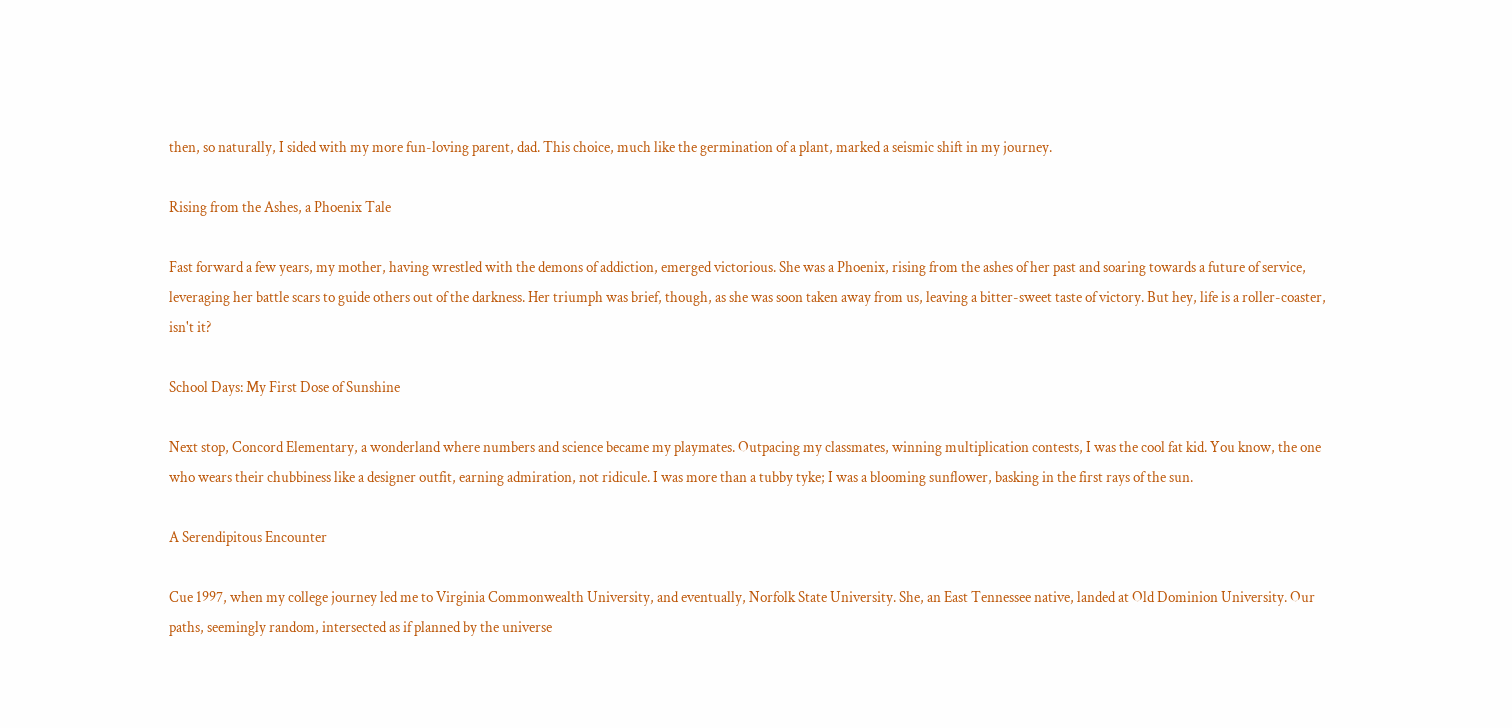then, so naturally, I sided with my more fun-loving parent, dad. This choice, much like the germination of a plant, marked a seismic shift in my journey.

Rising from the Ashes, a Phoenix Tale

Fast forward a few years, my mother, having wrestled with the demons of addiction, emerged victorious. She was a Phoenix, rising from the ashes of her past and soaring towards a future of service, leveraging her battle scars to guide others out of the darkness. Her triumph was brief, though, as she was soon taken away from us, leaving a bitter-sweet taste of victory. But hey, life is a roller-coaster, isn't it?

School Days: My First Dose of Sunshine

Next stop, Concord Elementary, a wonderland where numbers and science became my playmates. Outpacing my classmates, winning multiplication contests, I was the cool fat kid. You know, the one who wears their chubbiness like a designer outfit, earning admiration, not ridicule. I was more than a tubby tyke; I was a blooming sunflower, basking in the first rays of the sun.

A Serendipitous Encounter

Cue 1997, when my college journey led me to Virginia Commonwealth University, and eventually, Norfolk State University. She, an East Tennessee native, landed at Old Dominion University. Our paths, seemingly random, intersected as if planned by the universe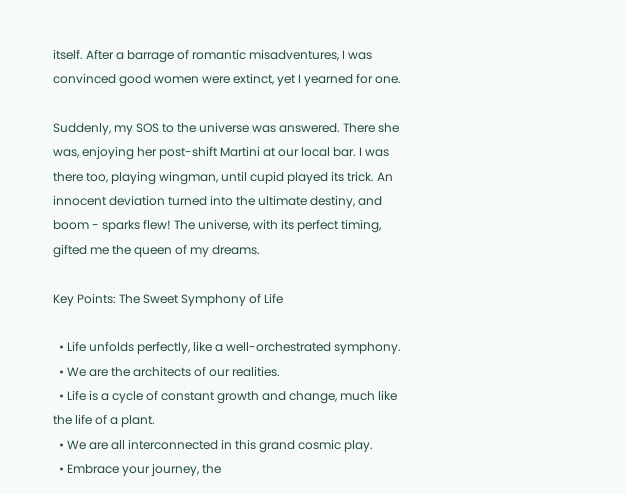itself. After a barrage of romantic misadventures, I was convinced good women were extinct, yet I yearned for one.

Suddenly, my SOS to the universe was answered. There she was, enjoying her post-shift Martini at our local bar. I was there too, playing wingman, until cupid played its trick. An innocent deviation turned into the ultimate destiny, and boom - sparks flew! The universe, with its perfect timing, gifted me the queen of my dreams.

Key Points: The Sweet Symphony of Life

  • Life unfolds perfectly, like a well-orchestrated symphony.
  • We are the architects of our realities.
  • Life is a cycle of constant growth and change, much like the life of a plant.
  • We are all interconnected in this grand cosmic play.
  • Embrace your journey, the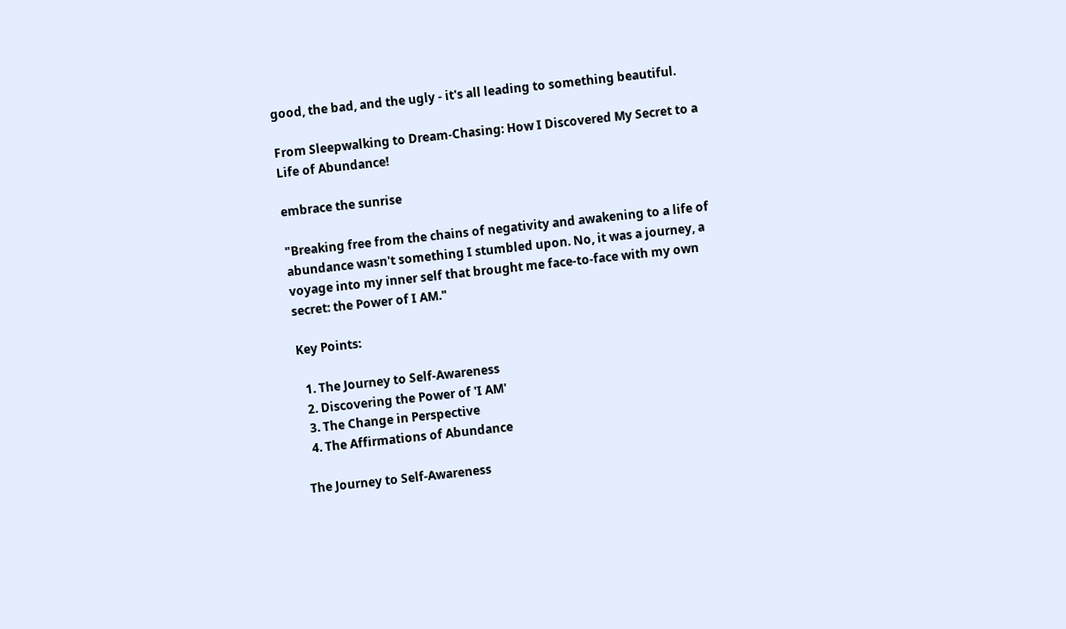good, the bad, and the ugly - it's all leading to something beautiful.

From Sleepwalking to Dream-Chasing: How I Discovered My Secret to a Life of Abundance!

embrace the sunrise

"Breaking free from the chains of negativity and awakening to a life of abundance wasn't something I stumbled upon. No, it was a journey, a voyage into my inner self that brought me face-to-face with my own secret: the Power of I AM."

Key Points:

  1. The Journey to Self-Awareness
  2. Discovering the Power of 'I AM'
  3. The Change in Perspective
  4. The Affirmations of Abundance

The Journey to Self-Awareness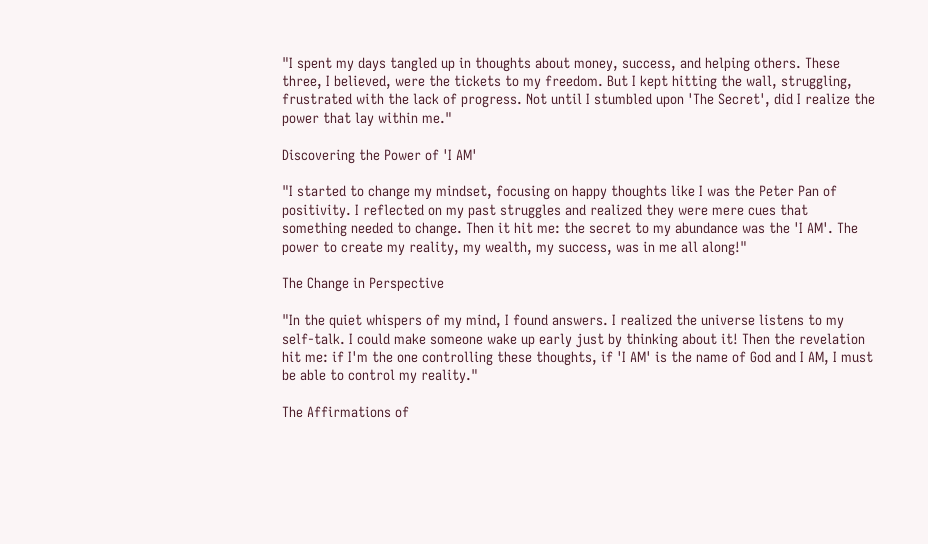"I spent my days tangled up in thoughts about money, success, and helping others. These three, I believed, were the tickets to my freedom. But I kept hitting the wall, struggling, frustrated with the lack of progress. Not until I stumbled upon 'The Secret', did I realize the power that lay within me."

Discovering the Power of 'I AM'

"I started to change my mindset, focusing on happy thoughts like I was the Peter Pan of positivity. I reflected on my past struggles and realized they were mere cues that something needed to change. Then it hit me: the secret to my abundance was the 'I AM'. The power to create my reality, my wealth, my success, was in me all along!"

The Change in Perspective

"In the quiet whispers of my mind, I found answers. I realized the universe listens to my self-talk. I could make someone wake up early just by thinking about it! Then the revelation hit me: if I'm the one controlling these thoughts, if 'I AM' is the name of God and I AM, I must be able to control my reality."

The Affirmations of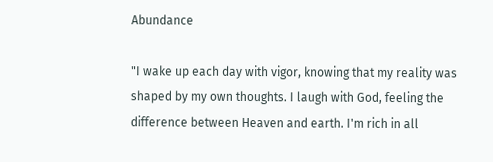Abundance

"I wake up each day with vigor, knowing that my reality was shaped by my own thoughts. I laugh with God, feeling the difference between Heaven and earth. I'm rich in all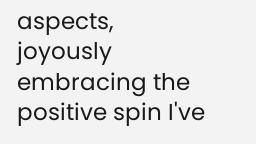aspects, joyously embracing the positive spin I've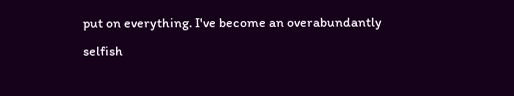put on everything. I've become an overabundantly selfish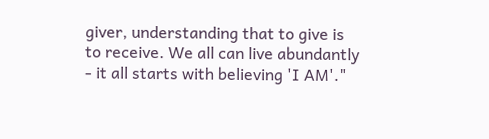giver, understanding that to give is to receive. We all can live abundantly - it all starts with believing 'I AM'."